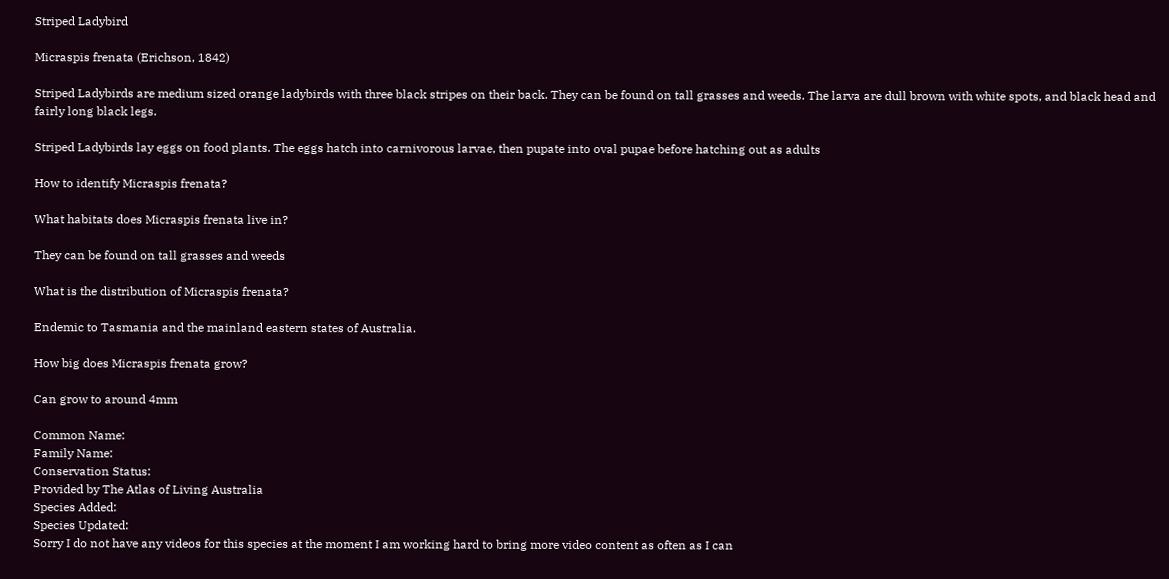Striped Ladybird

Micraspis frenata (Erichson, 1842)

Striped Ladybirds are medium sized orange ladybirds with three black stripes on their back. They can be found on tall grasses and weeds. The larva are dull brown with white spots, and black head and fairly long black legs.

Striped Ladybirds lay eggs on food plants. The eggs hatch into carnivorous larvae, then pupate into oval pupae before hatching out as adults

How to identify Micraspis frenata?

What habitats does Micraspis frenata live in?

They can be found on tall grasses and weeds

What is the distribution of Micraspis frenata?

Endemic to Tasmania and the mainland eastern states of Australia.

How big does Micraspis frenata grow?

Can grow to around 4mm

Common Name:
Family Name:
Conservation Status:
Provided by The Atlas of Living Australia
Species Added:
Species Updated:
Sorry I do not have any videos for this species at the moment I am working hard to bring more video content as often as I can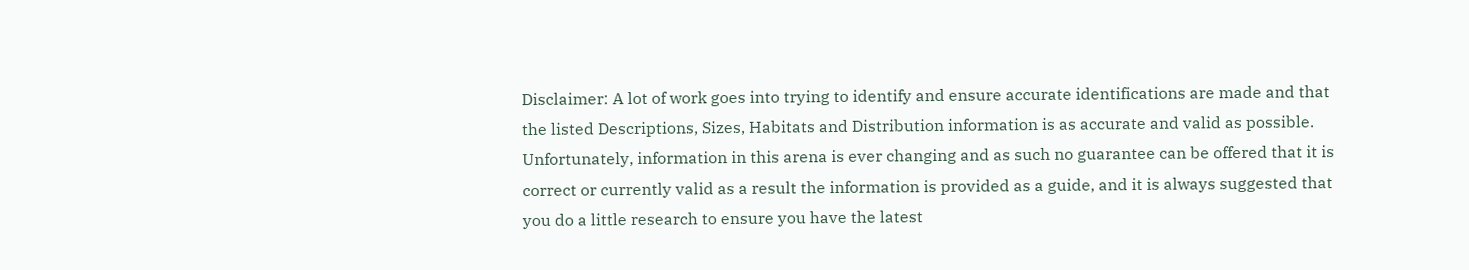Disclaimer: A lot of work goes into trying to identify and ensure accurate identifications are made and that the listed Descriptions, Sizes, Habitats and Distribution information is as accurate and valid as possible. Unfortunately, information in this arena is ever changing and as such no guarantee can be offered that it is correct or currently valid as a result the information is provided as a guide, and it is always suggested that you do a little research to ensure you have the latest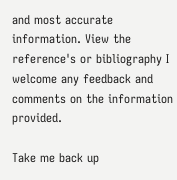and most accurate information. View the reference's or bibliography I welcome any feedback and comments on the information provided.

Take me back up